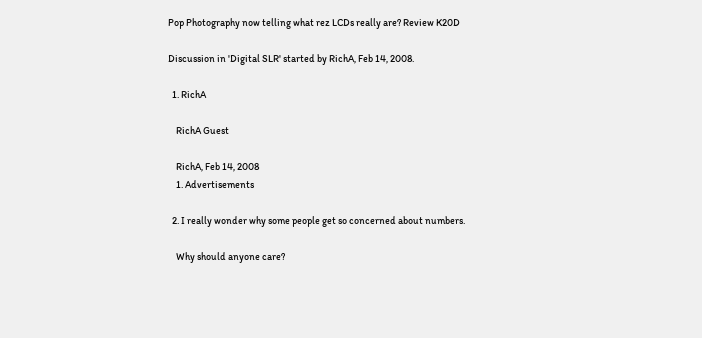Pop Photography now telling what rez LCDs really are? Review K20D

Discussion in 'Digital SLR' started by RichA, Feb 14, 2008.

  1. RichA

    RichA Guest

    RichA, Feb 14, 2008
    1. Advertisements

  2. I really wonder why some people get so concerned about numbers.

    Why should anyone care?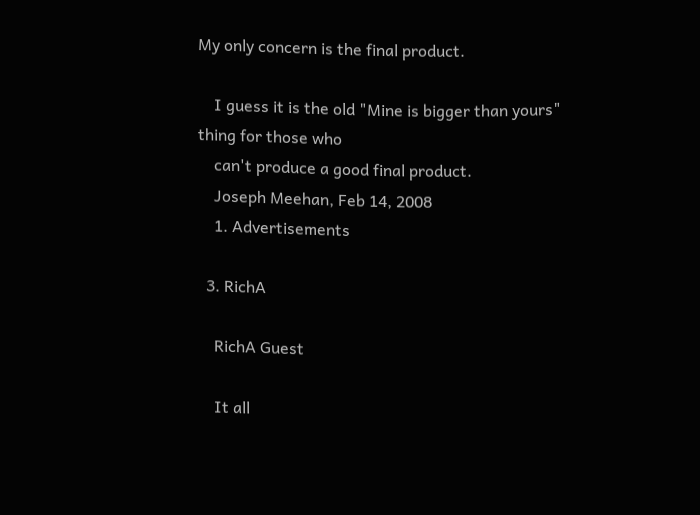My only concern is the final product.

    I guess it is the old "Mine is bigger than yours" thing for those who
    can't produce a good final product.
    Joseph Meehan, Feb 14, 2008
    1. Advertisements

  3. RichA

    RichA Guest

    It all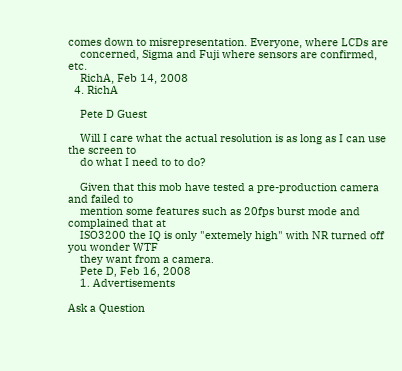comes down to misrepresentation. Everyone, where LCDs are
    concerned, Sigma and Fuji where sensors are confirmed, etc.
    RichA, Feb 14, 2008
  4. RichA

    Pete D Guest

    Will I care what the actual resolution is as long as I can use the screen to
    do what I need to to do?

    Given that this mob have tested a pre-production camera and failed to
    mention some features such as 20fps burst mode and complained that at
    ISO3200 the IQ is only "extemely high" with NR turned off you wonder WTF
    they want from a camera.
    Pete D, Feb 16, 2008
    1. Advertisements

Ask a Question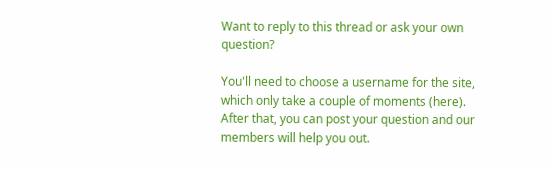Want to reply to this thread or ask your own question?

You'll need to choose a username for the site, which only take a couple of moments (here). After that, you can post your question and our members will help you out.